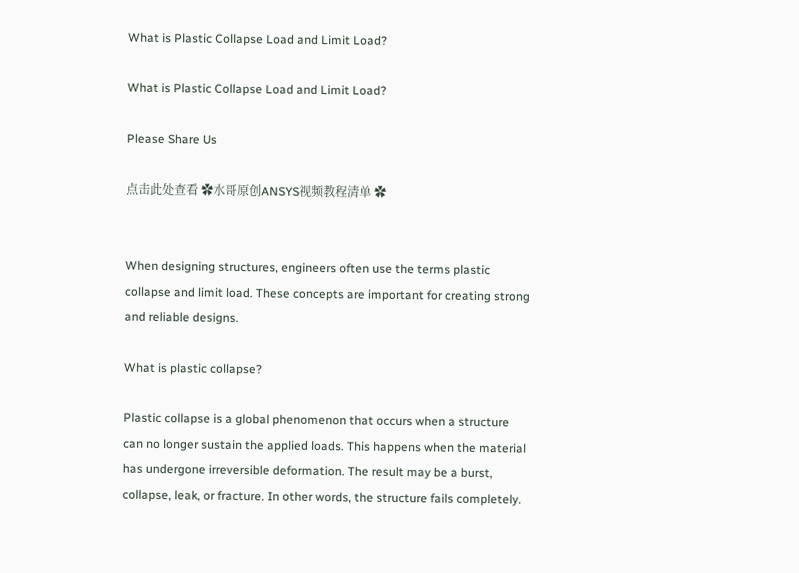What is Plastic Collapse Load and Limit Load?

What is Plastic Collapse Load and Limit Load?

Please Share Us

点击此处查看 ✿水哥原创ANSYS视频教程清单 ✿


When designing structures, engineers often use the terms plastic collapse and limit load. These concepts are important for creating strong and reliable designs.

What is plastic collapse?

Plastic collapse is a global phenomenon that occurs when a structure can no longer sustain the applied loads. This happens when the material has undergone irreversible deformation. The result may be a burst, collapse, leak, or fracture. In other words, the structure fails completely.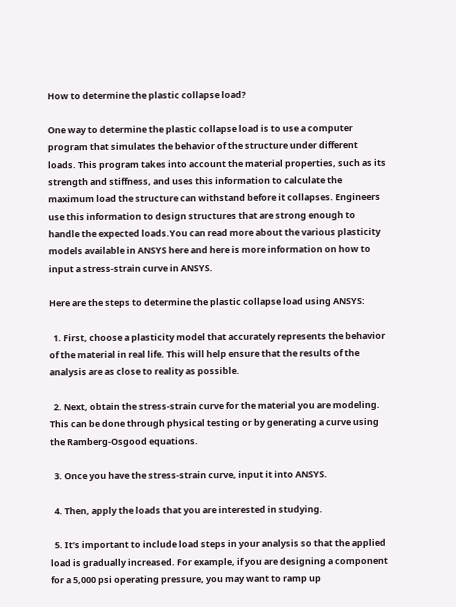How to determine the plastic collapse load?

One way to determine the plastic collapse load is to use a computer program that simulates the behavior of the structure under different loads. This program takes into account the material properties, such as its strength and stiffness, and uses this information to calculate the maximum load the structure can withstand before it collapses. Engineers use this information to design structures that are strong enough to handle the expected loads.You can read more about the various plasticity models available in ANSYS here and here is more information on how to input a stress-strain curve in ANSYS.

Here are the steps to determine the plastic collapse load using ANSYS:

  1. First, choose a plasticity model that accurately represents the behavior of the material in real life. This will help ensure that the results of the analysis are as close to reality as possible.

  2. Next, obtain the stress-strain curve for the material you are modeling. This can be done through physical testing or by generating a curve using the Ramberg-Osgood equations.

  3. Once you have the stress-strain curve, input it into ANSYS.

  4. Then, apply the loads that you are interested in studying.

  5. It’s important to include load steps in your analysis so that the applied load is gradually increased. For example, if you are designing a component for a 5,000 psi operating pressure, you may want to ramp up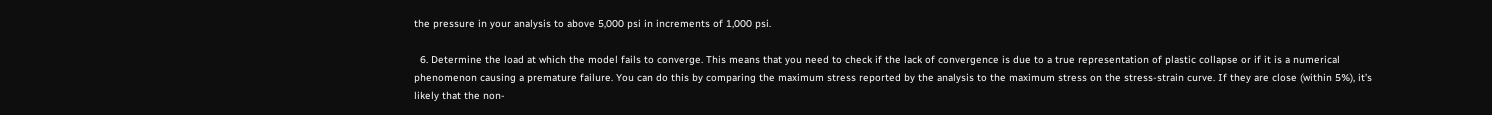the pressure in your analysis to above 5,000 psi in increments of 1,000 psi.

  6. Determine the load at which the model fails to converge. This means that you need to check if the lack of convergence is due to a true representation of plastic collapse or if it is a numerical phenomenon causing a premature failure. You can do this by comparing the maximum stress reported by the analysis to the maximum stress on the stress-strain curve. If they are close (within 5%), it’s likely that the non-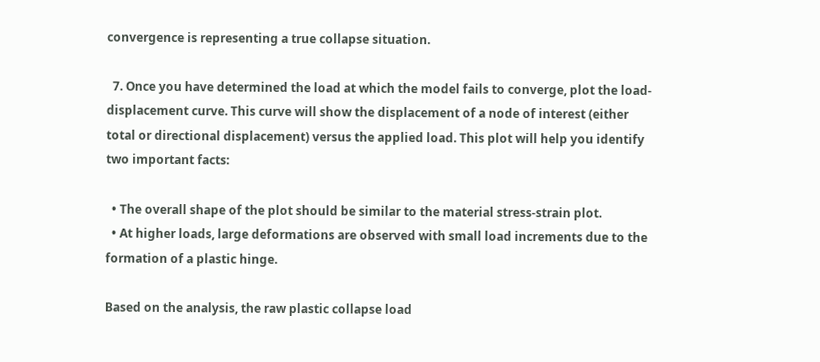convergence is representing a true collapse situation.

  7. Once you have determined the load at which the model fails to converge, plot the load-displacement curve. This curve will show the displacement of a node of interest (either total or directional displacement) versus the applied load. This plot will help you identify two important facts:

  • The overall shape of the plot should be similar to the material stress-strain plot.
  • At higher loads, large deformations are observed with small load increments due to the formation of a plastic hinge.

Based on the analysis, the raw plastic collapse load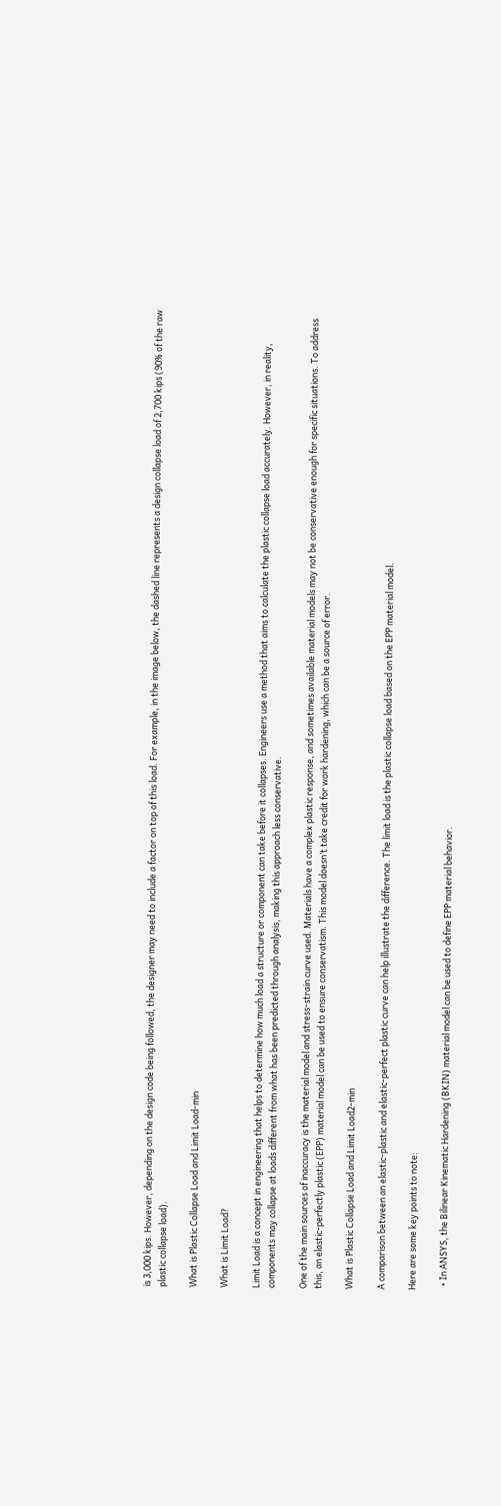is 3,000 kips. However, depending on the design code being followed, the designer may need to include a factor on top of this load. For example, in the image below, the dashed line represents a design collapse load of 2,700 kips (90% of the raw plastic collapse load).

What is Plastic Collapse Load and Limit Load-min

What is Limit Load?

Limit Load is a concept in engineering that helps to determine how much load a structure or component can take before it collapses. Engineers use a method that aims to calculate the plastic collapse load accurately. However, in reality, components may collapse at loads different from what has been predicted through analysis, making this approach less conservative.

One of the main sources of inaccuracy is the material model and stress-strain curve used. Materials have a complex plastic response, and sometimes available material models may not be conservative enough for specific situations. To address this, an elastic-perfectly plastic (EPP) material model can be used to ensure conservatism. This model doesn’t take credit for work hardening, which can be a source of error.

What is Plastic Collapse Load and Limit Load2-min

A comparison between an elastic-plastic and elastic-perfect plastic curve can help illustrate the difference. The limit load is the plastic collapse load based on the EPP material model.

Here are some key points to note:

  • In ANSYS, the Bilinear Kinematic Hardening (BKIN) material model can be used to define EPP material behavior.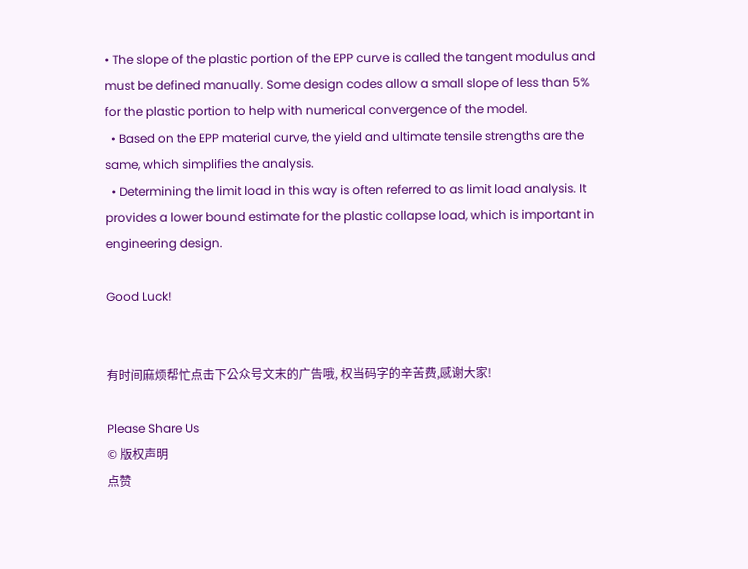• The slope of the plastic portion of the EPP curve is called the tangent modulus and must be defined manually. Some design codes allow a small slope of less than 5% for the plastic portion to help with numerical convergence of the model.
  • Based on the EPP material curve, the yield and ultimate tensile strengths are the same, which simplifies the analysis.
  • Determining the limit load in this way is often referred to as limit load analysis. It provides a lower bound estimate for the plastic collapse load, which is important in engineering design.

Good Luck!


有时间麻烦帮忙点击下公众号文末的广告哦, 权当码字的辛苦费,感谢大家!

Please Share Us
© 版权声明
点赞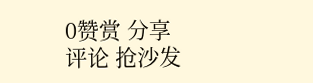0赞赏 分享
评论 抢沙发